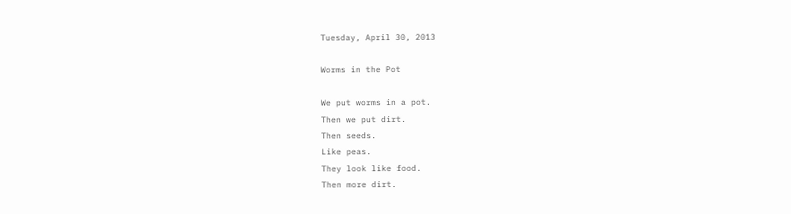Tuesday, April 30, 2013

Worms in the Pot

We put worms in a pot.
Then we put dirt.
Then seeds.
Like peas.
They look like food.
Then more dirt.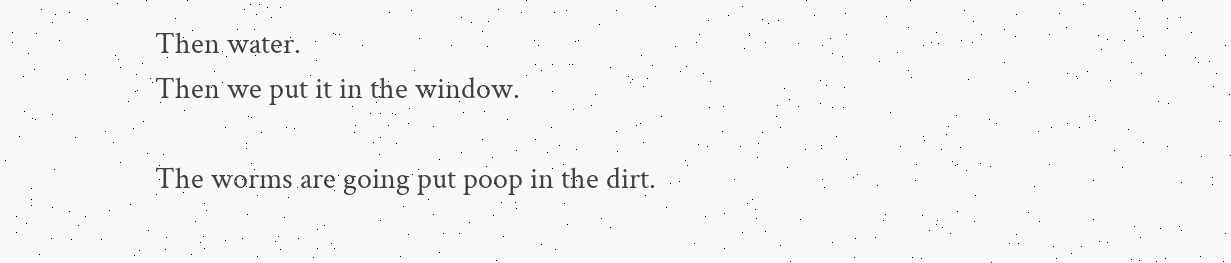Then water.
Then we put it in the window.

The worms are going put poop in the dirt.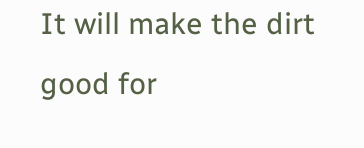It will make the dirt good for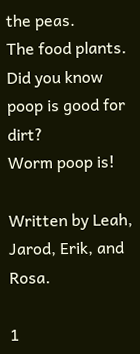the peas.
The food plants.
Did you know poop is good for dirt?
Worm poop is!

Written by Leah, Jarod, Erik, and Rosa.

1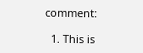comment:

  1. This is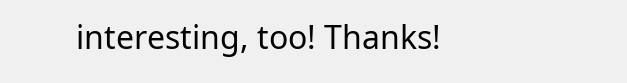interesting, too! Thanks!